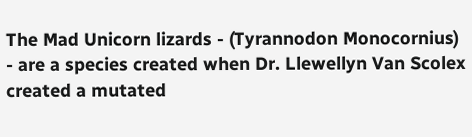The Mad Unicorn lizards - (Tyrannodon Monocornius) - are a species created when Dr. Llewellyn Van Scolex created a mutated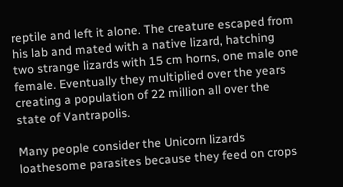reptile and left it alone. The creature escaped from his lab and mated with a native lizard, hatching two strange lizards with 15 cm horns, one male one female. Eventually they multiplied over the years creating a population of 22 million all over the state of Vantrapolis.

Many people consider the Unicorn lizards loathesome parasites because they feed on crops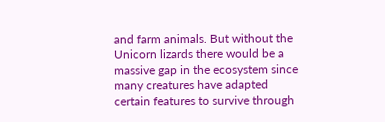and farm animals. But without the Unicorn lizards there would be a massive gap in the ecosystem since many creatures have adapted certain features to survive through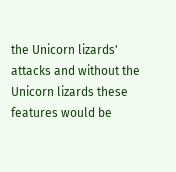the Unicorn lizards' attacks and without the Unicorn lizards these features would be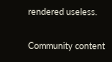rendered useless.

Community content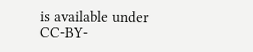is available under CC-BY-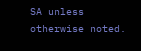SA unless otherwise noted.